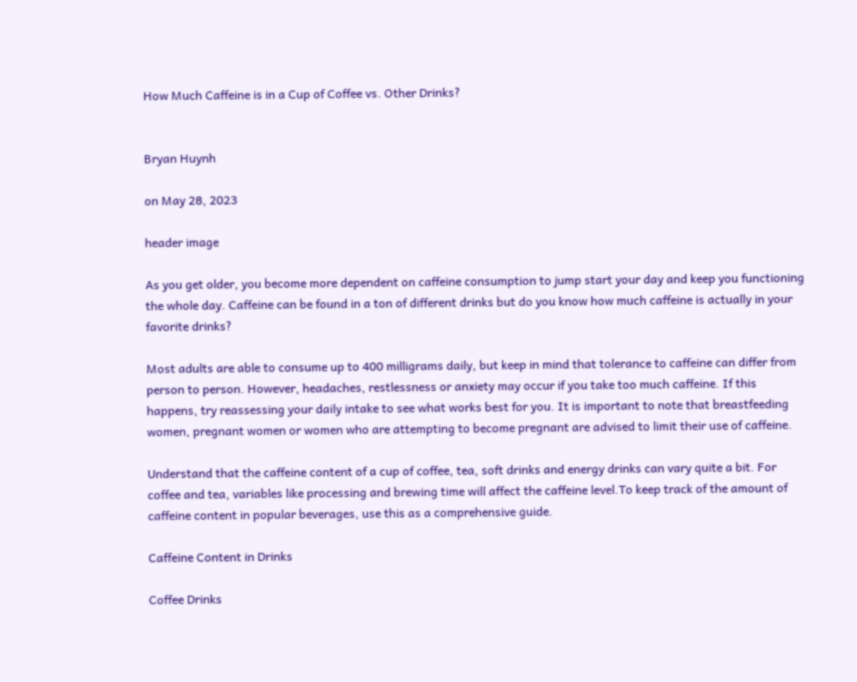How Much Caffeine is in a Cup of Coffee vs. Other Drinks?


Bryan Huynh

on May 28, 2023

header image

As you get older, you become more dependent on caffeine consumption to jump start your day and keep you functioning the whole day. Caffeine can be found in a ton of different drinks but do you know how much caffeine is actually in your favorite drinks?

Most adults are able to consume up to 400 milligrams daily, but keep in mind that tolerance to caffeine can differ from person to person. However, headaches, restlessness or anxiety may occur if you take too much caffeine. If this happens, try reassessing your daily intake to see what works best for you. It is important to note that breastfeeding women, pregnant women or women who are attempting to become pregnant are advised to limit their use of caffeine.

Understand that the caffeine content of a cup of coffee, tea, soft drinks and energy drinks can vary quite a bit. For coffee and tea, variables like processing and brewing time will affect the caffeine level.To keep track of the amount of caffeine content in popular beverages, use this as a comprehensive guide.

Caffeine Content in Drinks

Coffee Drinks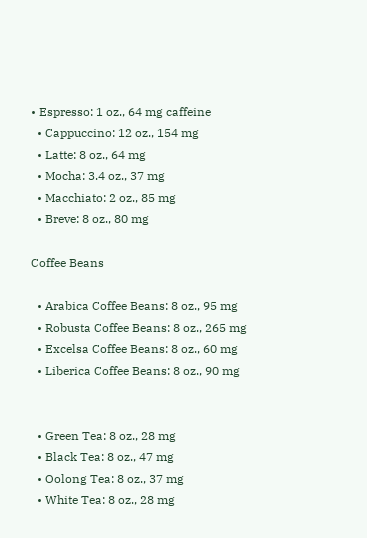• Espresso: 1 oz., 64 mg caffeine
  • Cappuccino: 12 oz., 154 mg
  • Latte: 8 oz., 64 mg
  • Mocha: 3.4 oz., 37 mg
  • Macchiato: 2 oz., 85 mg
  • Breve: 8 oz., 80 mg

Coffee Beans

  • Arabica Coffee Beans: 8 oz., 95 mg
  • Robusta Coffee Beans: 8 oz., 265 mg
  • Excelsa Coffee Beans: 8 oz., 60 mg
  • Liberica Coffee Beans: 8 oz., 90 mg


  • Green Tea: 8 oz., 28 mg
  • Black Tea: 8 oz., 47 mg
  • Oolong Tea: 8 oz., 37 mg
  • White Tea: 8 oz., 28 mg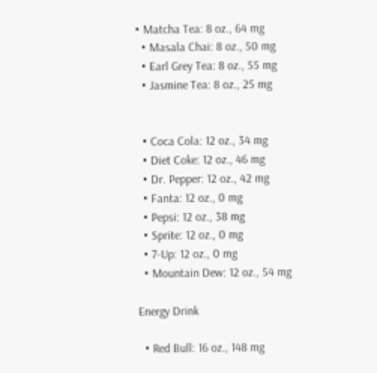• Matcha Tea: 8 oz., 64 mg
  • Masala Chai: 8 oz., 50 mg
  • Earl Grey Tea: 8 oz., 55 mg
  • Jasmine Tea: 8 oz., 25 mg


  • Coca Cola: 12 oz., 34 mg
  • Diet Coke: 12 oz., 46 mg
  • Dr. Pepper: 12 oz., 42 mg
  • Fanta: 12 oz., 0 mg
  • Pepsi: 12 oz., 38 mg
  • Sprite: 12 oz., 0 mg
  • 7-Up: 12 oz., 0 mg
  • Mountain Dew: 12 oz., 54 mg

Energy Drink

  • Red Bull: 16 oz., 148 mg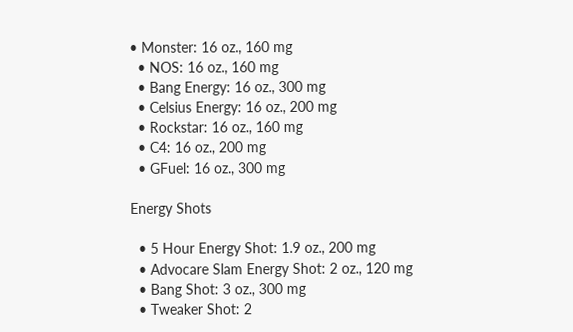• Monster: 16 oz., 160 mg
  • NOS: 16 oz., 160 mg
  • Bang Energy: 16 oz., 300 mg
  • Celsius Energy: 16 oz., 200 mg
  • Rockstar: 16 oz., 160 mg
  • C4: 16 oz., 200 mg
  • GFuel: 16 oz., 300 mg

Energy Shots

  • 5 Hour Energy Shot: 1.9 oz., 200 mg
  • Advocare Slam Energy Shot: 2 oz., 120 mg
  • Bang Shot: 3 oz., 300 mg
  • Tweaker Shot: 2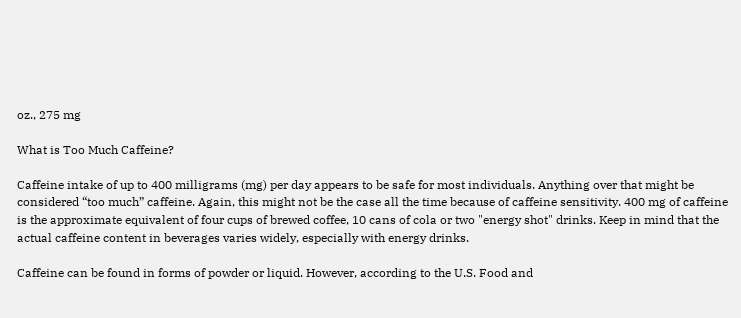oz., 275 mg

What is Too Much Caffeine?

Caffeine intake of up to 400 milligrams (mg) per day appears to be safe for most individuals. Anything over that might be considered “too much” caffeine. Again, this might not be the case all the time because of caffeine sensitivity. 400 mg of caffeine is the approximate equivalent of four cups of brewed coffee, 10 cans of cola or two "energy shot" drinks. Keep in mind that the actual caffeine content in beverages varies widely, especially with energy drinks.

Caffeine can be found in forms of powder or liquid. However, according to the U.S. Food and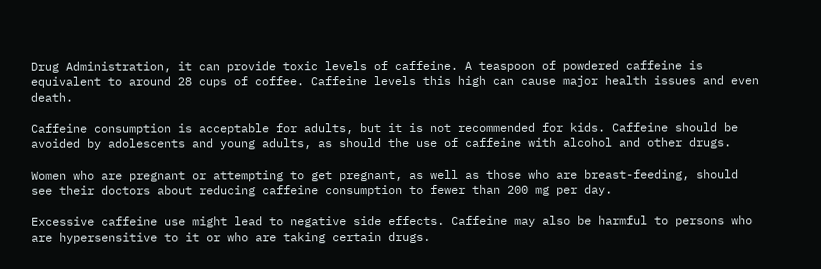Drug Administration, it can provide toxic levels of caffeine. A teaspoon of powdered caffeine is equivalent to around 28 cups of coffee. Caffeine levels this high can cause major health issues and even death.

Caffeine consumption is acceptable for adults, but it is not recommended for kids. Caffeine should be avoided by adolescents and young adults, as should the use of caffeine with alcohol and other drugs.

Women who are pregnant or attempting to get pregnant, as well as those who are breast-feeding, should see their doctors about reducing caffeine consumption to fewer than 200 mg per day.

Excessive caffeine use might lead to negative side effects. Caffeine may also be harmful to persons who are hypersensitive to it or who are taking certain drugs.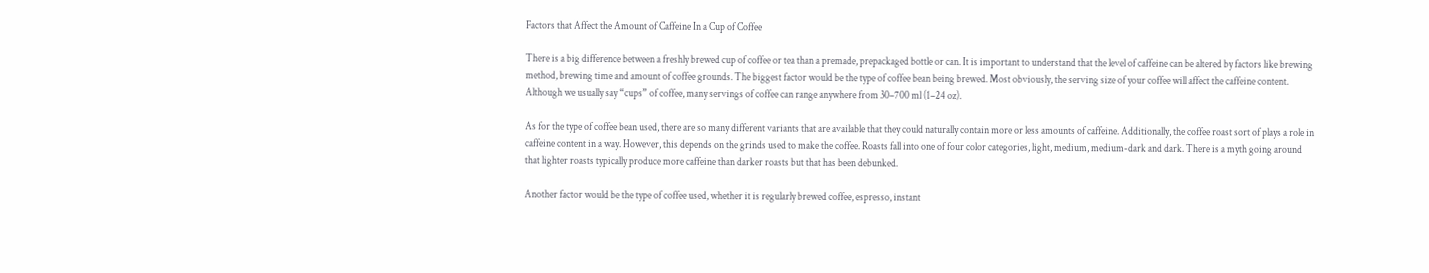Factors that Affect the Amount of Caffeine In a Cup of Coffee

There is a big difference between a freshly brewed cup of coffee or tea than a premade, prepackaged bottle or can. It is important to understand that the level of caffeine can be altered by factors like brewing method, brewing time and amount of coffee grounds. The biggest factor would be the type of coffee bean being brewed. Most obviously, the serving size of your coffee will affect the caffeine content. Although we usually say “cups” of coffee, many servings of coffee can range anywhere from 30–700 ml (1–24 oz).

As for the type of coffee bean used, there are so many different variants that are available that they could naturally contain more or less amounts of caffeine. Additionally, the coffee roast sort of plays a role in caffeine content in a way. However, this depends on the grinds used to make the coffee. Roasts fall into one of four color categories, light, medium, medium-dark and dark. There is a myth going around that lighter roasts typically produce more caffeine than darker roasts but that has been debunked.

Another factor would be the type of coffee used, whether it is regularly brewed coffee, espresso, instant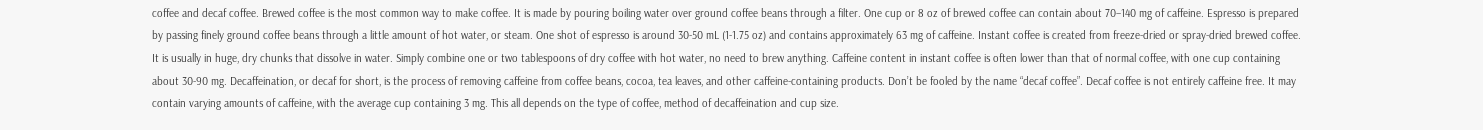coffee and decaf coffee. Brewed coffee is the most common way to make coffee. It is made by pouring boiling water over ground coffee beans through a filter. One cup or 8 oz of brewed coffee can contain about 70–140 mg of caffeine. Espresso is prepared by passing finely ground coffee beans through a little amount of hot water, or steam. One shot of espresso is around 30-50 mL (1-1.75 oz) and contains approximately 63 mg of caffeine. Instant coffee is created from freeze-dried or spray-dried brewed coffee. It is usually in huge, dry chunks that dissolve in water. Simply combine one or two tablespoons of dry coffee with hot water, no need to brew anything. Caffeine content in instant coffee is often lower than that of normal coffee, with one cup containing about 30-90 mg. Decaffeination, or decaf for short, is the process of removing caffeine from coffee beans, cocoa, tea leaves, and other caffeine-containing products. Don’t be fooled by the name “decaf coffee”. Decaf coffee is not entirely caffeine free. It may contain varying amounts of caffeine, with the average cup containing 3 mg. This all depends on the type of coffee, method of decaffeination and cup size.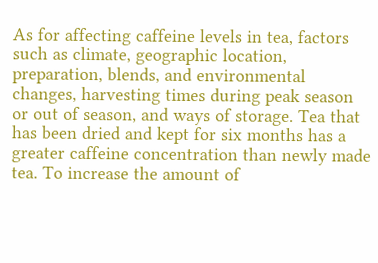As for affecting caffeine levels in tea, factors such as climate, geographic location, preparation, blends, and environmental changes, harvesting times during peak season or out of season, and ways of storage. Tea that has been dried and kept for six months has a greater caffeine concentration than newly made tea. To increase the amount of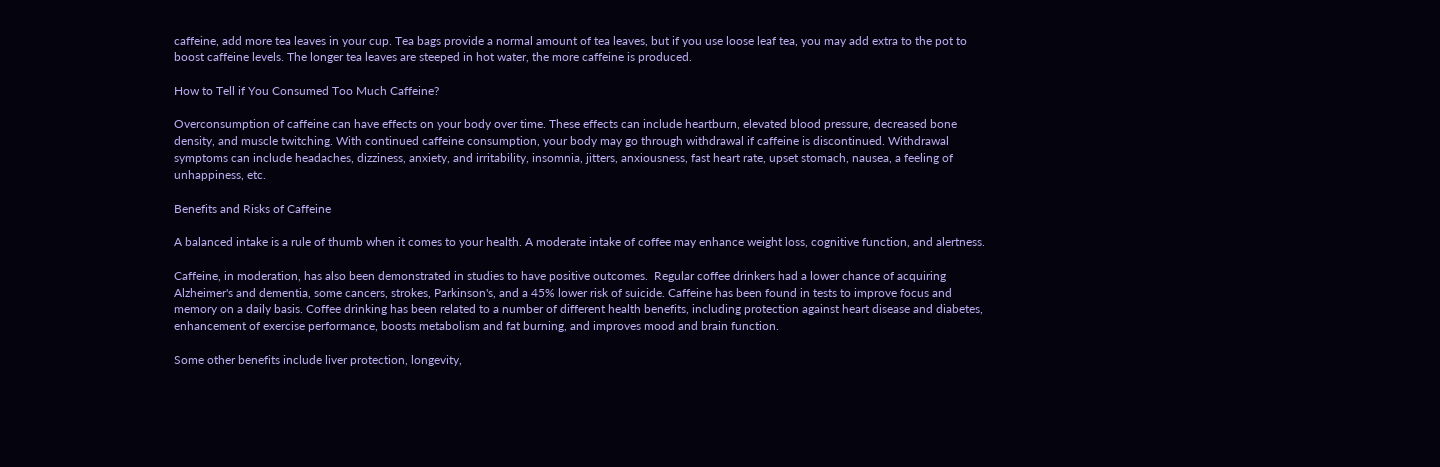caffeine, add more tea leaves in your cup. Tea bags provide a normal amount of tea leaves, but if you use loose leaf tea, you may add extra to the pot to boost caffeine levels. The longer tea leaves are steeped in hot water, the more caffeine is produced.

How to Tell if You Consumed Too Much Caffeine?

Overconsumption of caffeine can have effects on your body over time. These effects can include heartburn, elevated blood pressure, decreased bone density, and muscle twitching. With continued caffeine consumption, your body may go through withdrawal if caffeine is discontinued. Withdrawal symptoms can include headaches, dizziness, anxiety, and irritability, insomnia, jitters, anxiousness, fast heart rate, upset stomach, nausea, a feeling of unhappiness, etc.

Benefits and Risks of Caffeine

A balanced intake is a rule of thumb when it comes to your health. A moderate intake of coffee may enhance weight loss, cognitive function, and alertness.

Caffeine, in moderation, has also been demonstrated in studies to have positive outcomes.  Regular coffee drinkers had a lower chance of acquiring Alzheimer's and dementia, some cancers, strokes, Parkinson's, and a 45% lower risk of suicide. Caffeine has been found in tests to improve focus and memory on a daily basis. Coffee drinking has been related to a number of different health benefits, including protection against heart disease and diabetes, enhancement of exercise performance, boosts metabolism and fat burning, and improves mood and brain function.

Some other benefits include liver protection, longevity,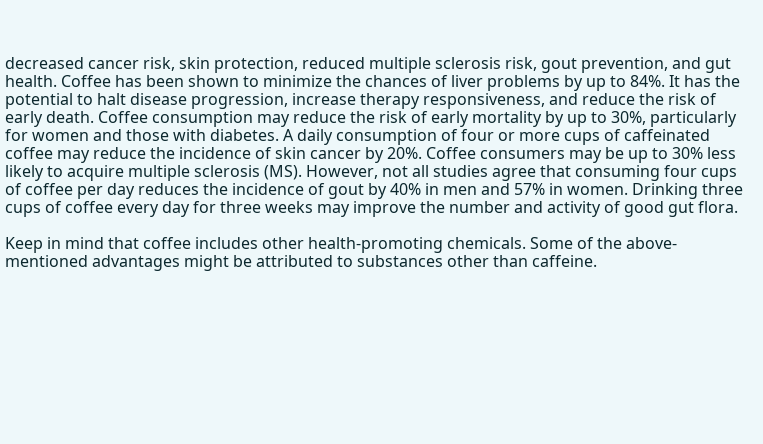decreased cancer risk, skin protection, reduced multiple sclerosis risk, gout prevention, and gut health. Coffee has been shown to minimize the chances of liver problems by up to 84%. It has the potential to halt disease progression, increase therapy responsiveness, and reduce the risk of early death. Coffee consumption may reduce the risk of early mortality by up to 30%, particularly for women and those with diabetes. A daily consumption of four or more cups of caffeinated coffee may reduce the incidence of skin cancer by 20%. Coffee consumers may be up to 30% less likely to acquire multiple sclerosis (MS). However, not all studies agree that consuming four cups of coffee per day reduces the incidence of gout by 40% in men and 57% in women. Drinking three cups of coffee every day for three weeks may improve the number and activity of good gut flora.

Keep in mind that coffee includes other health-promoting chemicals. Some of the above-mentioned advantages might be attributed to substances other than caffeine.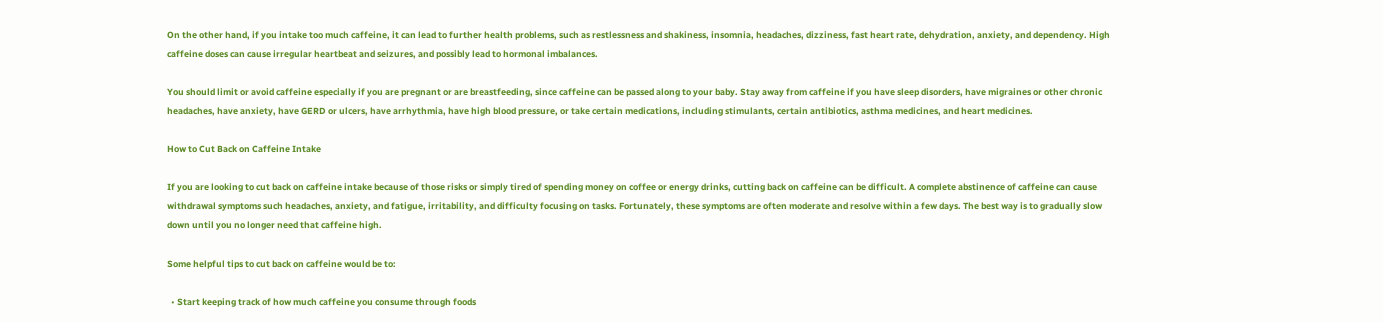On the other hand, if you intake too much caffeine, it can lead to further health problems, such as restlessness and shakiness, insomnia, headaches, dizziness, fast heart rate, dehydration, anxiety, and dependency. High caffeine doses can cause irregular heartbeat and seizures, and possibly lead to hormonal imbalances.

You should limit or avoid caffeine especially if you are pregnant or are breastfeeding, since caffeine can be passed along to your baby. Stay away from caffeine if you have sleep disorders, have migraines or other chronic headaches, have anxiety, have GERD or ulcers, have arrhythmia, have high blood pressure, or take certain medications, including stimulants, certain antibiotics, asthma medicines, and heart medicines.

How to Cut Back on Caffeine Intake

If you are looking to cut back on caffeine intake because of those risks or simply tired of spending money on coffee or energy drinks, cutting back on caffeine can be difficult. A complete abstinence of caffeine can cause withdrawal symptoms such headaches, anxiety, and fatigue, irritability, and difficulty focusing on tasks. Fortunately, these symptoms are often moderate and resolve within a few days. The best way is to gradually slow down until you no longer need that caffeine high.

Some helpful tips to cut back on caffeine would be to:

  • Start keeping track of how much caffeine you consume through foods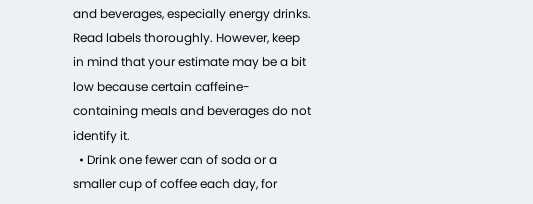and beverages, especially energy drinks. Read labels thoroughly. However, keep in mind that your estimate may be a bit low because certain caffeine-containing meals and beverages do not identify it.
  • Drink one fewer can of soda or a smaller cup of coffee each day, for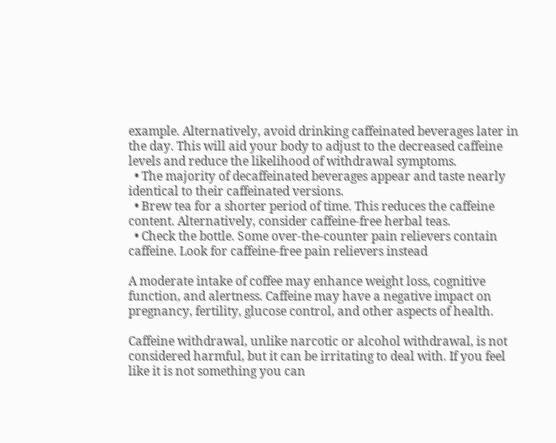example. Alternatively, avoid drinking caffeinated beverages later in the day. This will aid your body to adjust to the decreased caffeine levels and reduce the likelihood of withdrawal symptoms.
  • The majority of decaffeinated beverages appear and taste nearly identical to their caffeinated versions.
  • Brew tea for a shorter period of time. This reduces the caffeine content. Alternatively, consider caffeine-free herbal teas.
  • Check the bottle. Some over-the-counter pain relievers contain caffeine. Look for caffeine-free pain relievers instead

A moderate intake of coffee may enhance weight loss, cognitive function, and alertness. Caffeine may have a negative impact on pregnancy, fertility, glucose control, and other aspects of health.

Caffeine withdrawal, unlike narcotic or alcohol withdrawal, is not considered harmful, but it can be irritating to deal with. If you feel like it is not something you can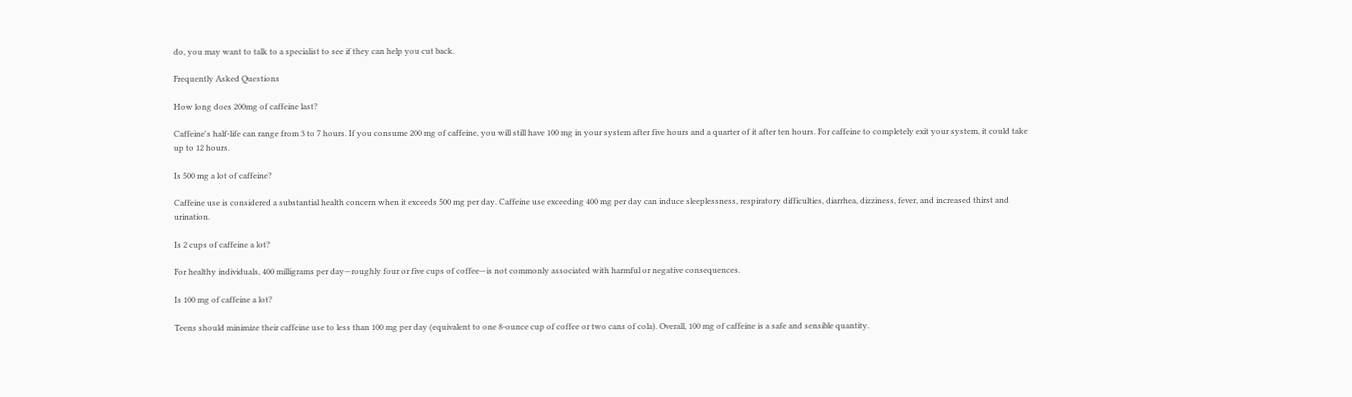do, you may want to talk to a specialist to see if they can help you cut back.

Frequently Asked Questions

How long does 200mg of caffeine last?

Caffeine's half-life can range from 3 to 7 hours. If you consume 200 mg of caffeine, you will still have 100 mg in your system after five hours and a quarter of it after ten hours. For caffeine to completely exit your system, it could take up to 12 hours.

Is 500 mg a lot of caffeine?

Caffeine use is considered a substantial health concern when it exceeds 500 mg per day. Caffeine use exceeding 400 mg per day can induce sleeplessness, respiratory difficulties, diarrhea, dizziness, fever, and increased thirst and urination.

Is 2 cups of caffeine a lot?

For healthy individuals, 400 milligrams per day—roughly four or five cups of coffee—is not commonly associated with harmful or negative consequences.

Is 100 mg of caffeine a lot?

Teens should minimize their caffeine use to less than 100 mg per day (equivalent to one 8-ounce cup of coffee or two cans of cola). Overall, 100 mg of caffeine is a safe and sensible quantity.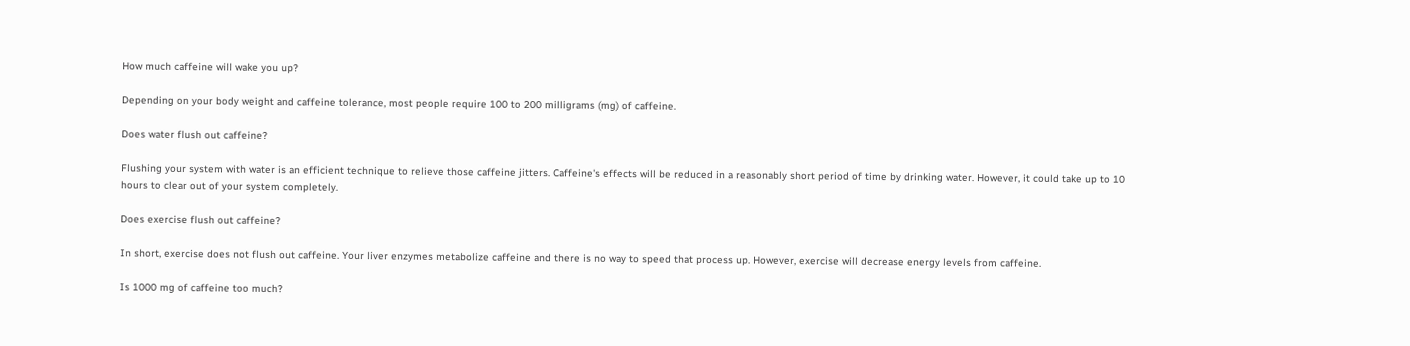How much caffeine will wake you up?

Depending on your body weight and caffeine tolerance, most people require 100 to 200 milligrams (mg) of caffeine.

Does water flush out caffeine?

Flushing your system with water is an efficient technique to relieve those caffeine jitters. Caffeine's effects will be reduced in a reasonably short period of time by drinking water. However, it could take up to 10 hours to clear out of your system completely.

Does exercise flush out caffeine?

In short, exercise does not flush out caffeine. Your liver enzymes metabolize caffeine and there is no way to speed that process up. However, exercise will decrease energy levels from caffeine.

Is 1000 mg of caffeine too much?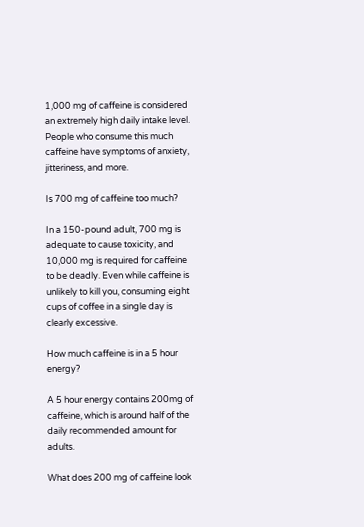1,000 mg of caffeine is considered an extremely high daily intake level. People who consume this much caffeine have symptoms of anxiety, jitteriness, and more.

Is 700 mg of caffeine too much?

In a 150-pound adult, 700 mg is adequate to cause toxicity, and 10,000 mg is required for caffeine to be deadly. Even while caffeine is unlikely to kill you, consuming eight cups of coffee in a single day is clearly excessive.

How much caffeine is in a 5 hour energy?

A 5 hour energy contains 200mg of caffeine, which is around half of the daily recommended amount for adults.

What does 200 mg of caffeine look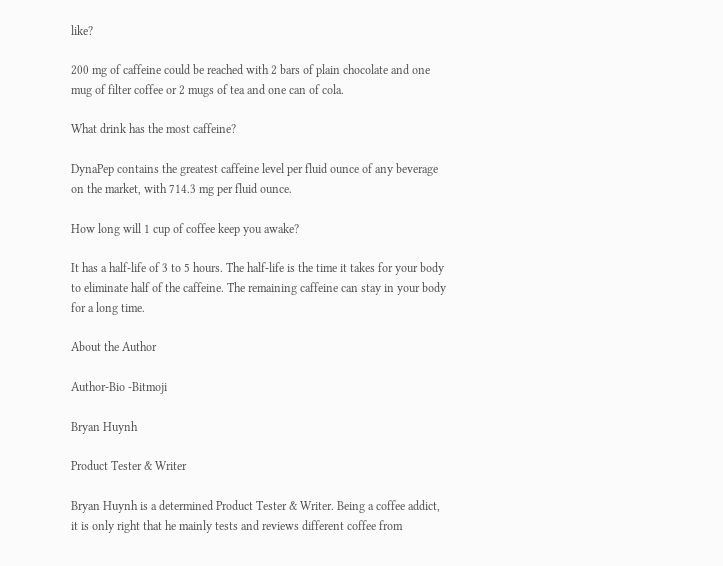like?

200 mg of caffeine could be reached with 2 bars of plain chocolate and one mug of filter coffee or 2 mugs of tea and one can of cola.

What drink has the most caffeine?

DynaPep contains the greatest caffeine level per fluid ounce of any beverage on the market, with 714.3 mg per fluid ounce.

How long will 1 cup of coffee keep you awake?

It has a half-life of 3 to 5 hours. The half-life is the time it takes for your body to eliminate half of the caffeine. The remaining caffeine can stay in your body for a long time.

About the Author

Author-Bio -Bitmoji

Bryan Huynh

Product Tester & Writer

Bryan Huynh is a determined Product Tester & Writer. Being a coffee addict, it is only right that he mainly tests and reviews different coffee from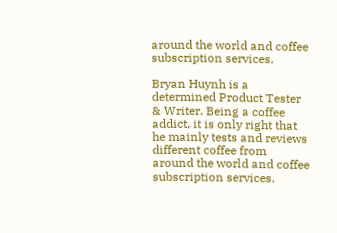around the world and coffee subscription services.

Bryan Huynh is a determined Product Tester & Writer. Being a coffee addict, it is only right that he mainly tests and reviews different coffee from around the world and coffee subscription services.